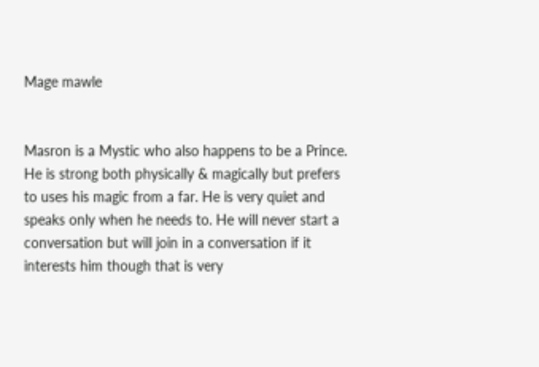Mage mawle


Masron is a Mystic who also happens to be a Prince. He is strong both physically & magically but prefers to uses his magic from a far. He is very quiet and speaks only when he needs to. He will never start a conversation but will join in a conversation if it interests him though that is very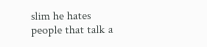slim he hates people that talk a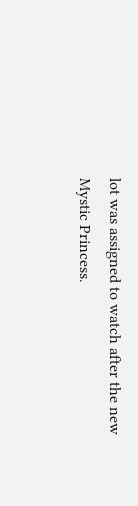lot was assigned to watch after the new Mystic Princess.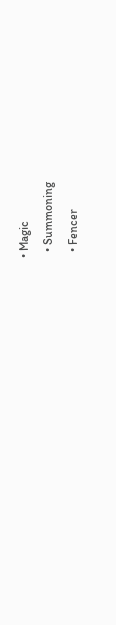• Magic
  • Summoning
  • Fencer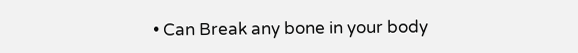• Can Break any bone in your body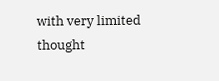with very limited thought